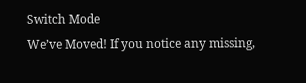Switch Mode
We’ve Moved! If you notice any missing,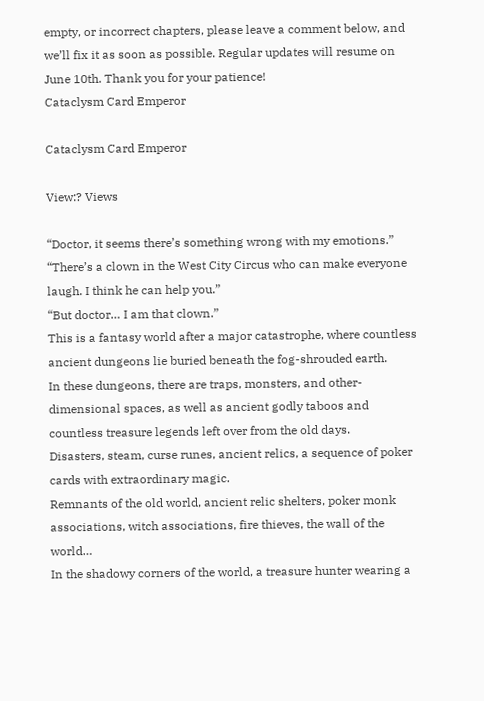empty, or incorrect chapters, please leave a comment below, and we’ll fix it as soon as possible. Regular updates will resume on June 10th. Thank you for your patience!
Cataclysm Card Emperor

Cataclysm Card Emperor

View:? Views

“Doctor, it seems there’s something wrong with my emotions.”
“There’s a clown in the West City Circus who can make everyone laugh. I think he can help you.”
“But doctor… I am that clown.”
This is a fantasy world after a major catastrophe, where countless ancient dungeons lie buried beneath the fog-shrouded earth.
In these dungeons, there are traps, monsters, and other-dimensional spaces, as well as ancient godly taboos and countless treasure legends left over from the old days.
Disasters, steam, curse runes, ancient relics, a sequence of poker cards with extraordinary magic.
Remnants of the old world, ancient relic shelters, poker monk associations, witch associations, fire thieves, the wall of the world…
In the shadowy corners of the world, a treasure hunter wearing a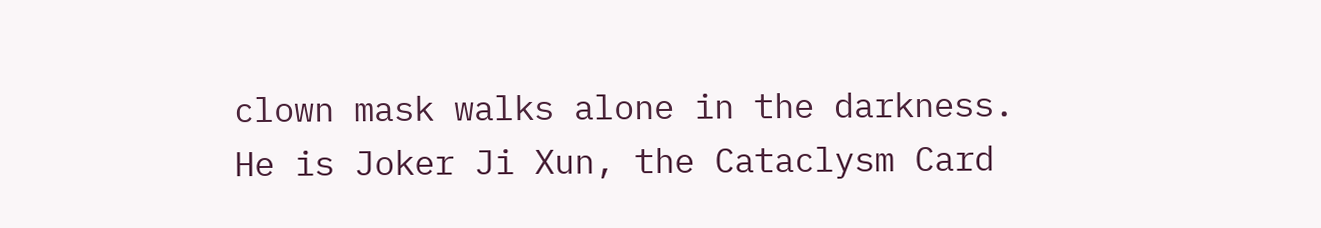clown mask walks alone in the darkness.
He is Joker Ji Xun, the Cataclysm Card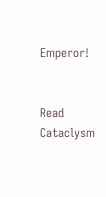Emperor!


Read Cataclysm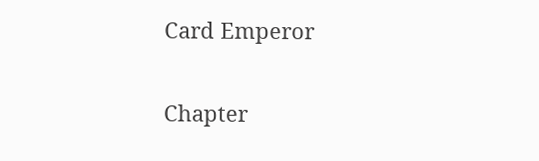Card Emperor

Chapter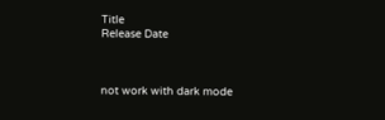Title
Release Date



not work with dark mode